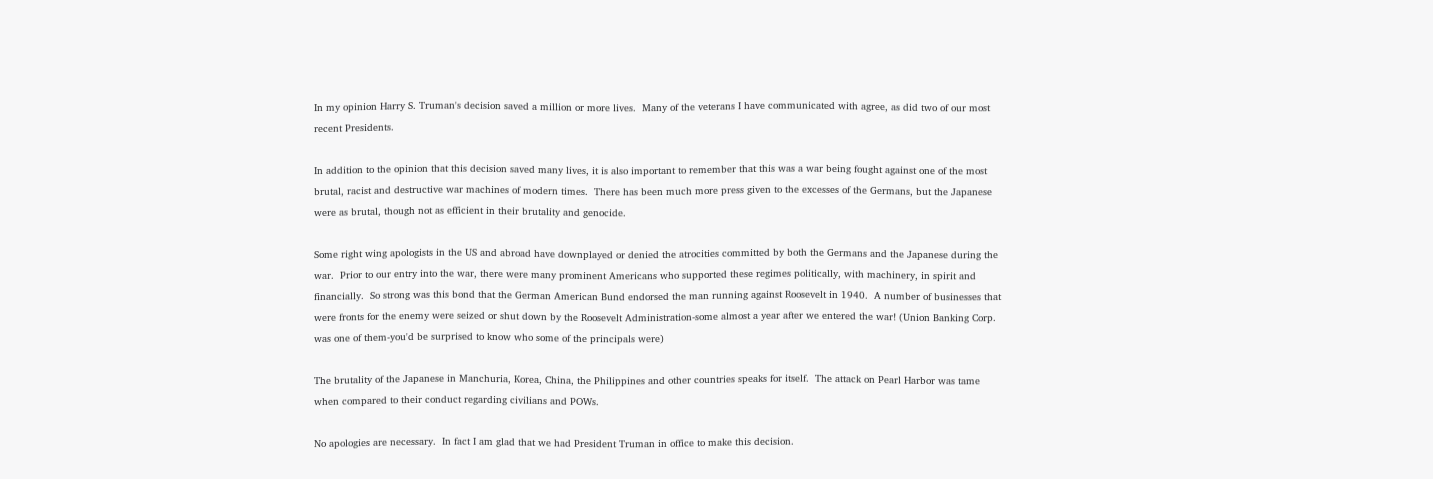In my opinion Harry S. Truman's decision saved a million or more lives.  Many of the veterans I have communicated with agree, as did two of our most recent Presidents.

In addition to the opinion that this decision saved many lives, it is also important to remember that this was a war being fought against one of the most brutal, racist and destructive war machines of modern times.  There has been much more press given to the excesses of the Germans, but the Japanese were as brutal, though not as efficient in their brutality and genocide.

Some right wing apologists in the US and abroad have downplayed or denied the atrocities committed by both the Germans and the Japanese during the war.  Prior to our entry into the war, there were many prominent Americans who supported these regimes politically, with machinery, in spirit and financially.  So strong was this bond that the German American Bund endorsed the man running against Roosevelt in 1940.  A number of businesses that were fronts for the enemy were seized or shut down by the Roosevelt Administration-some almost a year after we entered the war! (Union Banking Corp. was one of them-you'd be surprised to know who some of the principals were)

The brutality of the Japanese in Manchuria, Korea, China, the Philippines and other countries speaks for itself.  The attack on Pearl Harbor was tame when compared to their conduct regarding civilians and POWs.

No apologies are necessary.  In fact I am glad that we had President Truman in office to make this decision.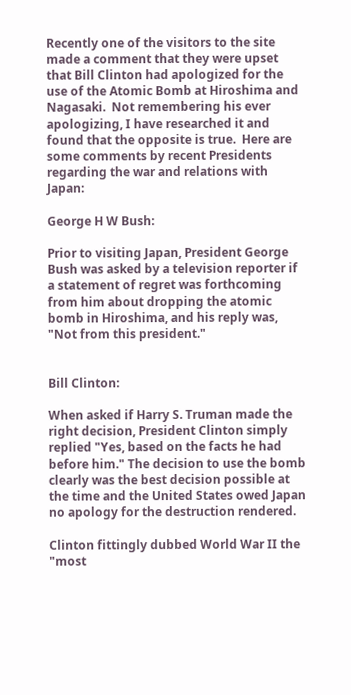Recently one of the visitors to the site made a comment that they were upset that Bill Clinton had apologized for the use of the Atomic Bomb at Hiroshima and Nagasaki.  Not remembering his ever apologizing, I have researched it and found that the opposite is true.  Here are some comments by recent Presidents regarding the war and relations with Japan:

George H W Bush:

Prior to visiting Japan, President George Bush was asked by a television reporter if a statement of regret was forthcoming from him about dropping the atomic bomb in Hiroshima, and his reply was, "Not from this president."


Bill Clinton:

When asked if Harry S. Truman made the right decision, President Clinton simply replied "Yes, based on the facts he had before him." The decision to use the bomb clearly was the best decision possible at the time and the United States owed Japan no apology for the destruction rendered.

Clinton fittingly dubbed World War II the "most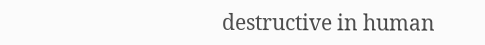destructive in human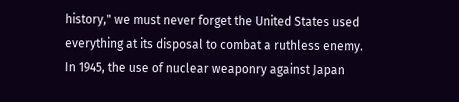history," we must never forget the United States used everything at its disposal to combat a ruthless enemy. In 1945, the use of nuclear weaponry against Japan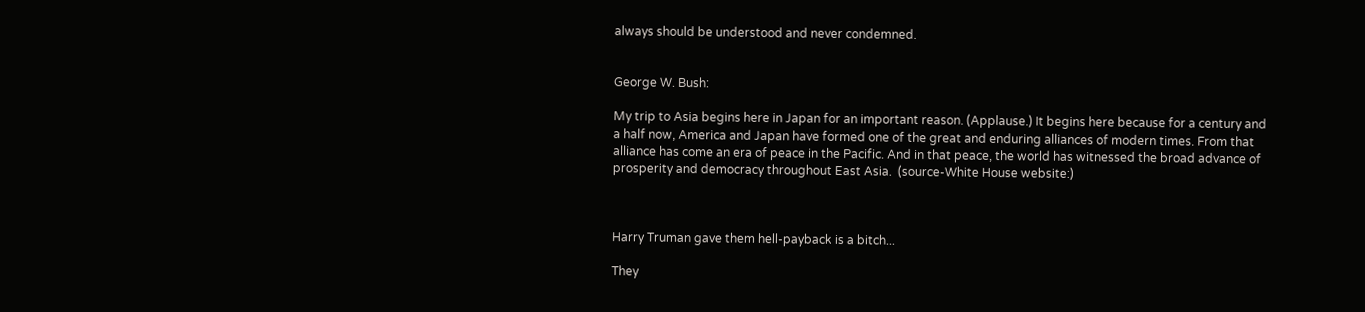always should be understood and never condemned.


George W. Bush:

My trip to Asia begins here in Japan for an important reason. (Applause.) It begins here because for a century and a half now, America and Japan have formed one of the great and enduring alliances of modern times. From that alliance has come an era of peace in the Pacific. And in that peace, the world has witnessed the broad advance of prosperity and democracy throughout East Asia.  (source-White House website:)



Harry Truman gave them hell-payback is a bitch...

They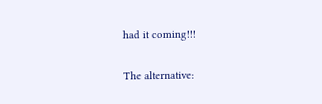had it coming!!!

The alternative: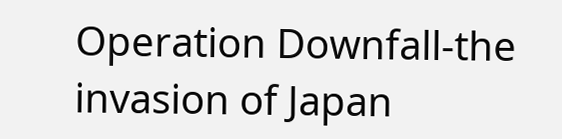Operation Downfall-the invasion of Japan